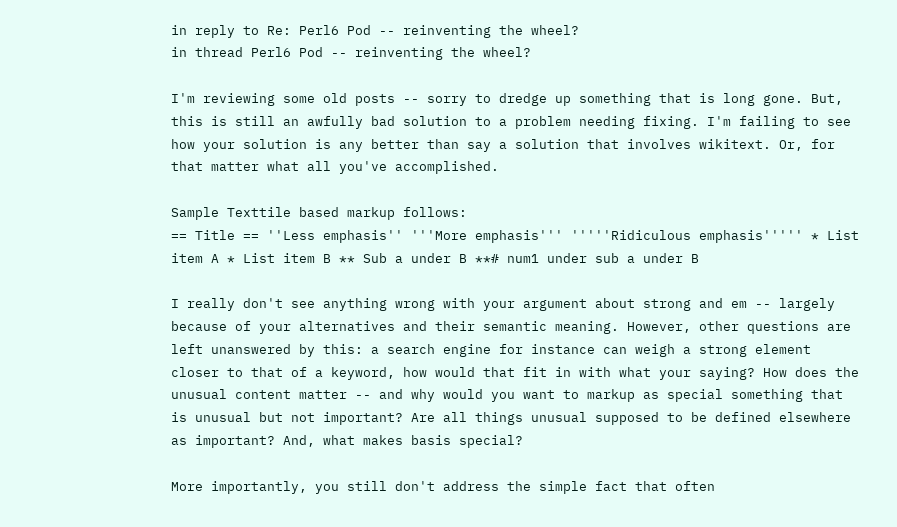in reply to Re: Perl6 Pod -- reinventing the wheel?
in thread Perl6 Pod -- reinventing the wheel?

I'm reviewing some old posts -- sorry to dredge up something that is long gone. But, this is still an awfully bad solution to a problem needing fixing. I'm failing to see how your solution is any better than say a solution that involves wikitext. Or, for that matter what all you've accomplished.

Sample Texttile based markup follows:
== Title == ''Less emphasis'' '''More emphasis''' '''''Ridiculous emphasis''''' * List item A * List item B ** Sub a under B **# num1 under sub a under B

I really don't see anything wrong with your argument about strong and em -- largely because of your alternatives and their semantic meaning. However, other questions are left unanswered by this: a search engine for instance can weigh a strong element closer to that of a keyword, how would that fit in with what your saying? How does the unusual content matter -- and why would you want to markup as special something that is unusual but not important? Are all things unusual supposed to be defined elsewhere as important? And, what makes basis special?

More importantly, you still don't address the simple fact that often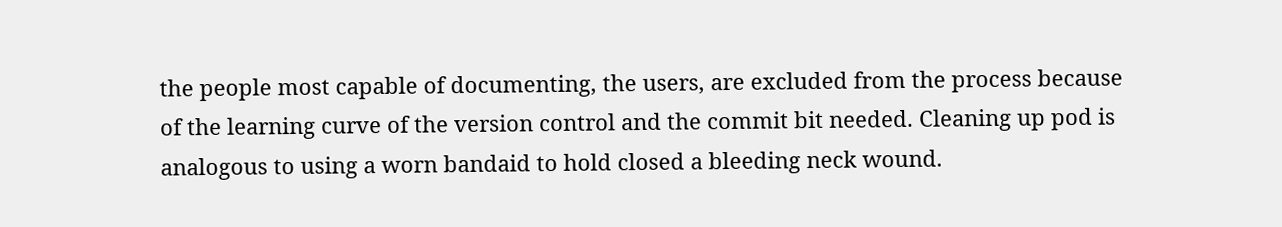the people most capable of documenting, the users, are excluded from the process because of the learning curve of the version control and the commit bit needed. Cleaning up pod is analogous to using a worn bandaid to hold closed a bleeding neck wound.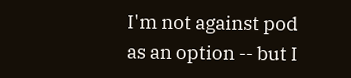I'm not against pod as an option -- but I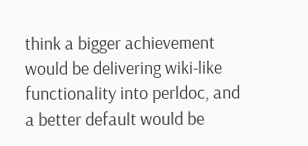think a bigger achievement would be delivering wiki-like functionality into perldoc, and a better default would be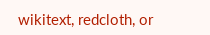wikitext, redcloth, or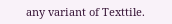any variant of Texttile.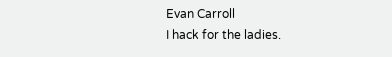Evan Carroll
I hack for the ladies.